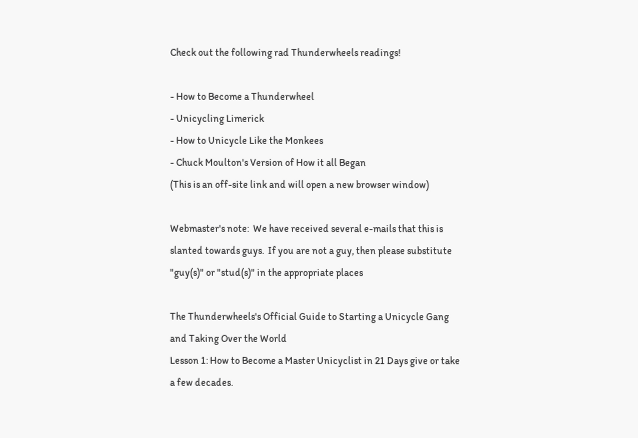Check out the following rad Thunderwheels readings!

- How to Become a Thunderwheel
- Unicycling Limerick
- How to Unicycle Like the Monkees
- Chuck Moulton's Version of How it all Began
(This is an off-site link and will open a new browser window)

Webmaster's note:  We have received several e-mails that this is slanted towards guys.  If you are not a guy, then please substitute "guy(s)" or "stud(s)" in the appropriate places

The Thunderwheels's Official Guide to Starting a Unicycle Gang and Taking Over the World
Lesson 1: How to Become a Master Unicyclist in 21 Days give or take a few decades.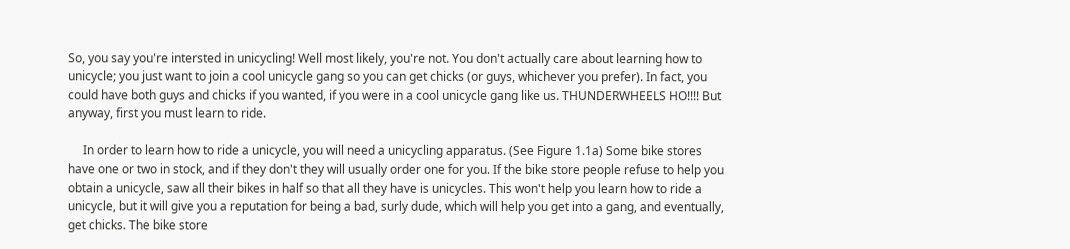So, you say you're intersted in unicycling! Well most likely, you're not. You don't actually care about learning how to unicycle; you just want to join a cool unicycle gang so you can get chicks (or guys, whichever you prefer). In fact, you could have both guys and chicks if you wanted, if you were in a cool unicycle gang like us. THUNDERWHEELS HO!!!! But anyway, first you must learn to ride.

     In order to learn how to ride a unicycle, you will need a unicycling apparatus. (See Figure 1.1a) Some bike stores have one or two in stock, and if they don't they will usually order one for you. If the bike store people refuse to help you obtain a unicycle, saw all their bikes in half so that all they have is unicycles. This won't help you learn how to ride a unicycle, but it will give you a reputation for being a bad, surly dude, which will help you get into a gang, and eventually, get chicks. The bike store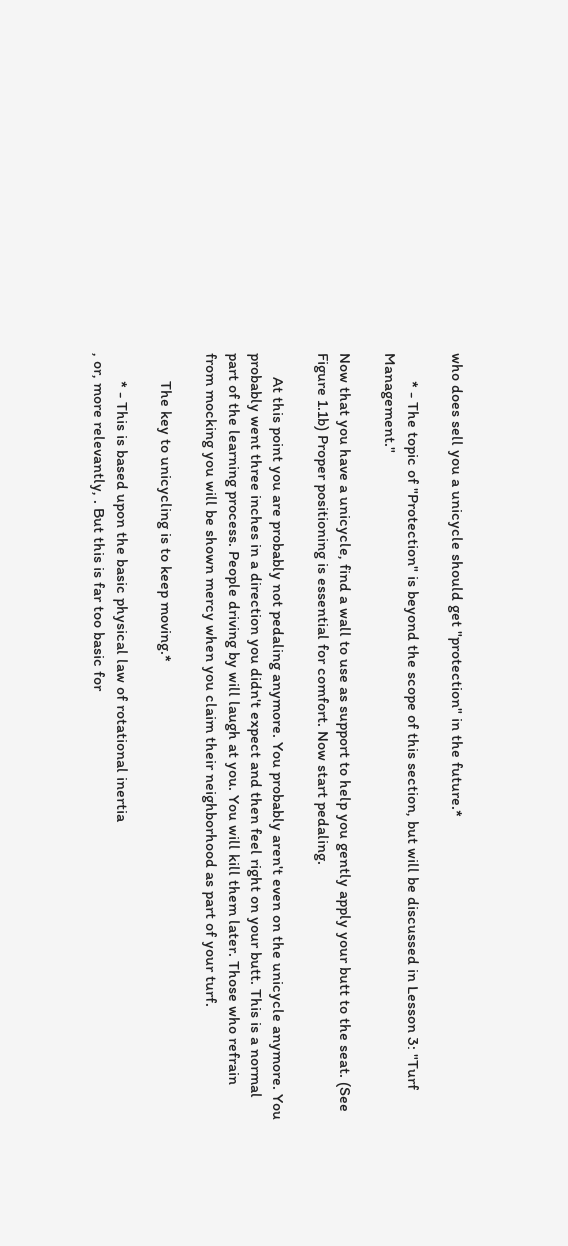who does sell you a unicycle should get "protection" in the future.*

       * - The topic of "Protection" is beyond the scope of this section, but will be discussed in Lesson 3: "Turf Management."

Now that you have a unicycle, find a wall to use as support to help you gently apply your butt to the seat. (See Figure 1.1b) Proper positioning is essential for comfort. Now start pedaling.

      At this point you are probably not pedaling anymore. You probably aren't even on the unicycle anymore. You probably went three inches in a direction you didn't expect and then feel right on your butt. This is a normal part of the learning process. People driving by will laugh at you. You will kill them later. Those who refrain from mocking you will be shown mercy when you claim their neighborhood as part of your turf.

       The key to unicycling is to keep moving.*

       * - This is based upon the basic physical law of rotational inertia
, or, more relevantly, . But this is far too basic for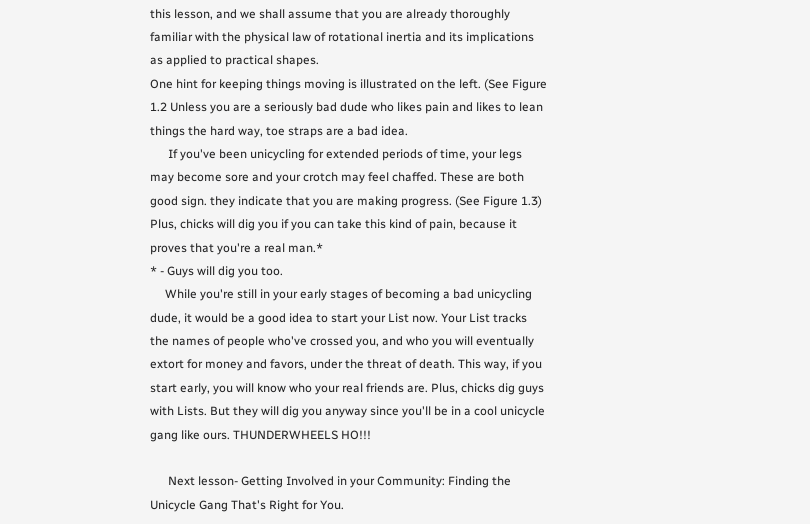this lesson, and we shall assume that you are already thoroughly familiar with the physical law of rotational inertia and its implications as applied to practical shapes.
One hint for keeping things moving is illustrated on the left. (See Figure 1.2 Unless you are a seriously bad dude who likes pain and likes to lean things the hard way, toe straps are a bad idea.
      If you've been unicycling for extended periods of time, your legs may become sore and your crotch may feel chaffed. These are both good sign. they indicate that you are making progress. (See Figure 1.3) Plus, chicks will dig you if you can take this kind of pain, because it proves that you're a real man.*
* - Guys will dig you too.
     While you're still in your early stages of becoming a bad unicycling dude, it would be a good idea to start your List now. Your List tracks the names of people who've crossed you, and who you will eventually extort for money and favors, under the threat of death. This way, if you start early, you will know who your real friends are. Plus, chicks dig guys with Lists. But they will dig you anyway since you'll be in a cool unicycle gang like ours. THUNDERWHEELS HO!!!

      Next lesson- Getting Involved in your Community: Finding the Unicycle Gang That's Right for You.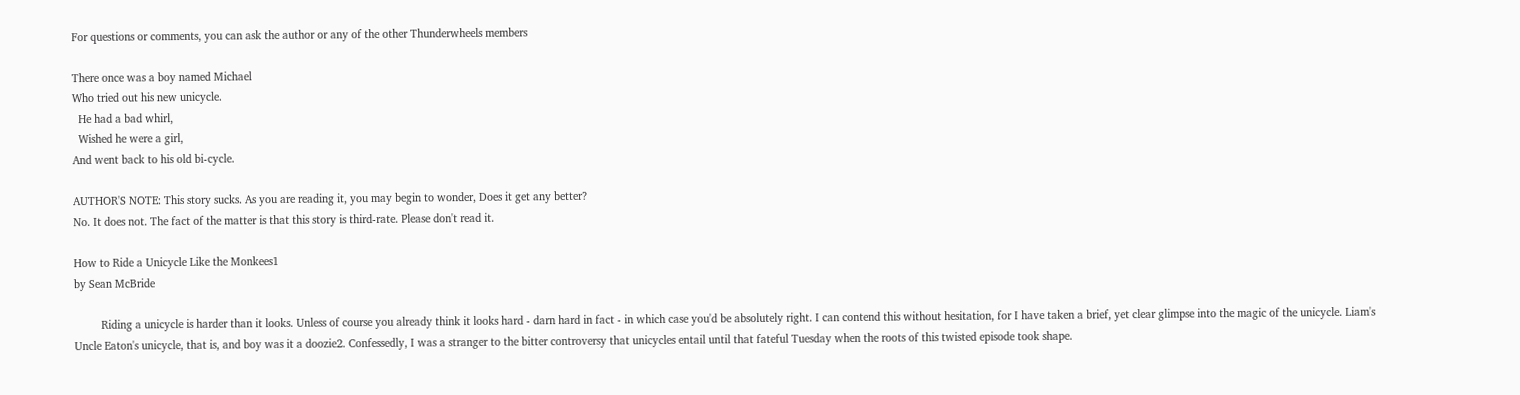For questions or comments, you can ask the author or any of the other Thunderwheels members

There once was a boy named Michael
Who tried out his new unicycle.
  He had a bad whirl,
  Wished he were a girl,
And went back to his old bi-cycle.

AUTHOR'S NOTE: This story sucks. As you are reading it, you may begin to wonder, Does it get any better?
No. It does not. The fact of the matter is that this story is third-rate. Please don't read it.

How to Ride a Unicycle Like the Monkees1
by Sean McBride

         Riding a unicycle is harder than it looks. Unless of course you already think it looks hard - darn hard in fact - in which case you'd be absolutely right. I can contend this without hesitation, for I have taken a brief, yet clear glimpse into the magic of the unicycle. Liam's Uncle Eaton's unicycle, that is, and boy was it a doozie2. Confessedly, I was a stranger to the bitter controversy that unicycles entail until that fateful Tuesday when the roots of this twisted episode took shape.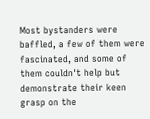Most bystanders were baffled, a few of them were fascinated, and some of them couldn't help but demonstrate their keen grasp on the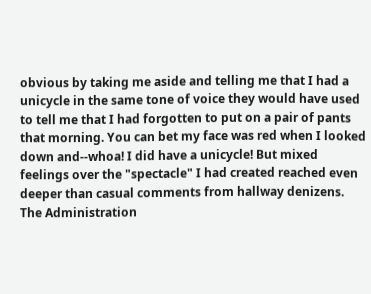obvious by taking me aside and telling me that I had a unicycle in the same tone of voice they would have used to tell me that I had forgotten to put on a pair of pants that morning. You can bet my face was red when I looked down and--whoa! I did have a unicycle! But mixed feelings over the "spectacle" I had created reached even deeper than casual comments from hallway denizens. The Administration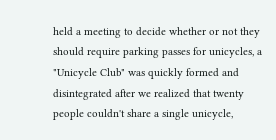held a meeting to decide whether or not they should require parking passes for unicycles, a "Unicycle Club" was quickly formed and disintegrated after we realized that twenty people couldn't share a single unicycle,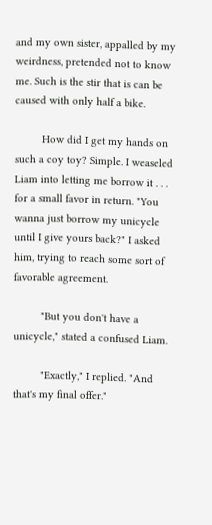and my own sister, appalled by my weirdness, pretended not to know me. Such is the stir that is can be caused with only half a bike.

         How did I get my hands on such a coy toy? Simple. I weaseled Liam into letting me borrow it . . . for a small favor in return. "You wanna just borrow my unicycle until I give yours back?" I asked him, trying to reach some sort of favorable agreement.

         "But you don't have a unicycle," stated a confused Liam.

         "Exactly," I replied. "And that's my final offer."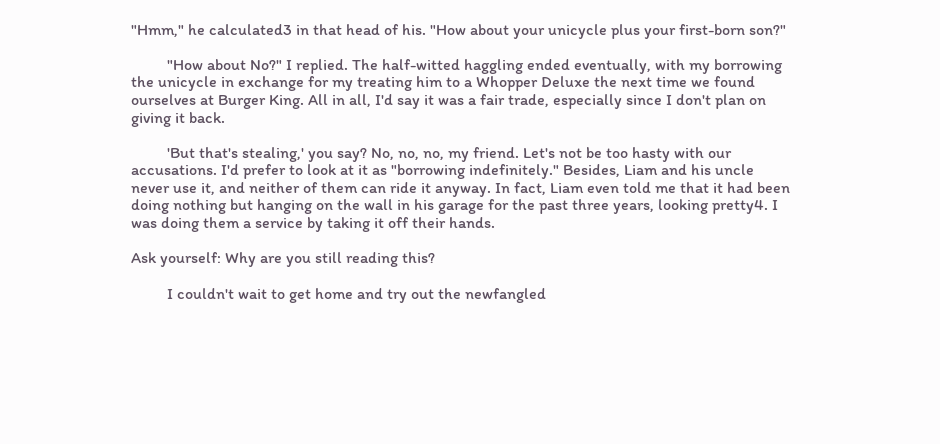"Hmm," he calculated3 in that head of his. "How about your unicycle plus your first-born son?"

         "How about No?" I replied. The half-witted haggling ended eventually, with my borrowing the unicycle in exchange for my treating him to a Whopper Deluxe the next time we found ourselves at Burger King. All in all, I'd say it was a fair trade, especially since I don't plan on giving it back.

         'But that's stealing,' you say? No, no, no, my friend. Let's not be too hasty with our accusations. I'd prefer to look at it as "borrowing indefinitely." Besides, Liam and his uncle never use it, and neither of them can ride it anyway. In fact, Liam even told me that it had been doing nothing but hanging on the wall in his garage for the past three years, looking pretty4. I was doing them a service by taking it off their hands.

Ask yourself: Why are you still reading this?

         I couldn't wait to get home and try out the newfangled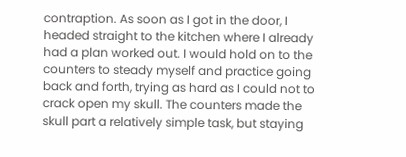contraption. As soon as I got in the door, I headed straight to the kitchen where I already had a plan worked out. I would hold on to the counters to steady myself and practice going back and forth, trying as hard as I could not to crack open my skull. The counters made the skull part a relatively simple task, but staying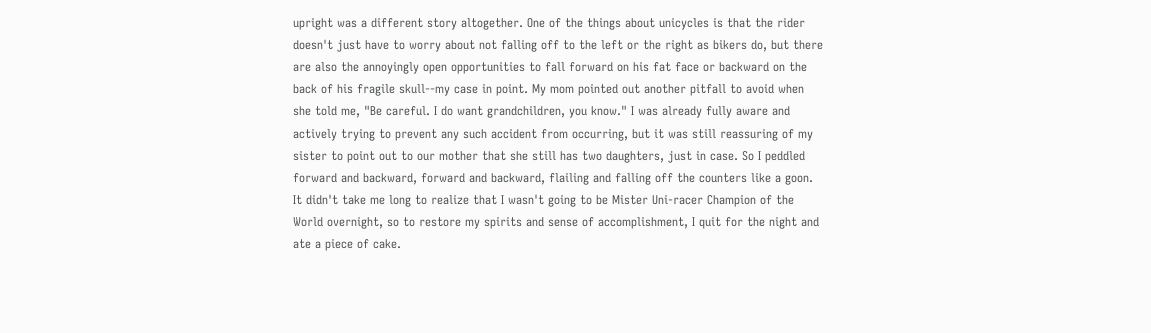upright was a different story altogether. One of the things about unicycles is that the rider doesn't just have to worry about not falling off to the left or the right as bikers do, but there are also the annoyingly open opportunities to fall forward on his fat face or backward on the back of his fragile skull--my case in point. My mom pointed out another pitfall to avoid when she told me, "Be careful. I do want grandchildren, you know." I was already fully aware and actively trying to prevent any such accident from occurring, but it was still reassuring of my sister to point out to our mother that she still has two daughters, just in case. So I peddled forward and backward, forward and backward, flailing and falling off the counters like a goon. It didn't take me long to realize that I wasn't going to be Mister Uni-racer Champion of the World overnight, so to restore my spirits and sense of accomplishment, I quit for the night and ate a piece of cake.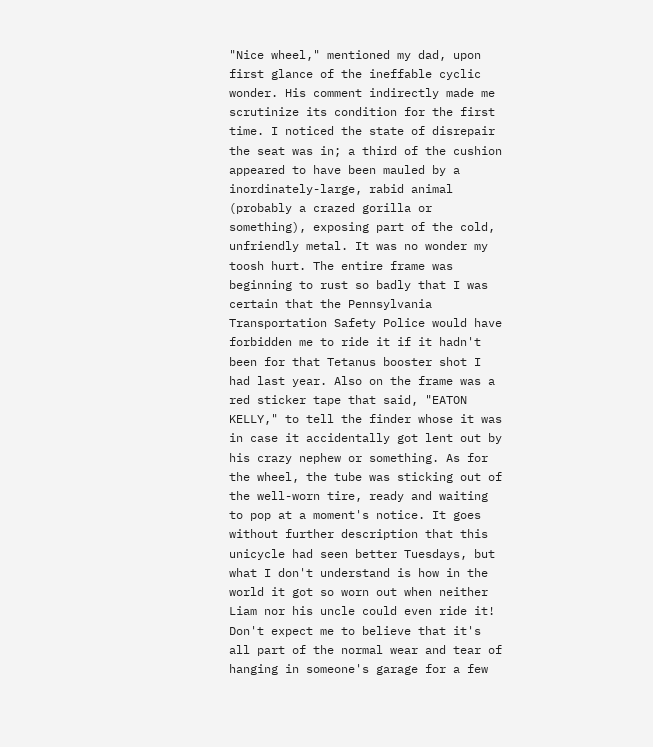"Nice wheel," mentioned my dad, upon first glance of the ineffable cyclic wonder. His comment indirectly made me scrutinize its condition for the first time. I noticed the state of disrepair the seat was in; a third of the cushion appeared to have been mauled by a inordinately-large, rabid animal (probably a crazed gorilla or something), exposing part of the cold, unfriendly metal. It was no wonder my toosh hurt. The entire frame was beginning to rust so badly that I was certain that the Pennsylvania Transportation Safety Police would have forbidden me to ride it if it hadn't been for that Tetanus booster shot I had last year. Also on the frame was a red sticker tape that said, "EATON KELLY," to tell the finder whose it was in case it accidentally got lent out by his crazy nephew or something. As for the wheel, the tube was sticking out of the well-worn tire, ready and waiting to pop at a moment's notice. It goes without further description that this unicycle had seen better Tuesdays, but what I don't understand is how in the world it got so worn out when neither Liam nor his uncle could even ride it! Don't expect me to believe that it's all part of the normal wear and tear of hanging in someone's garage for a few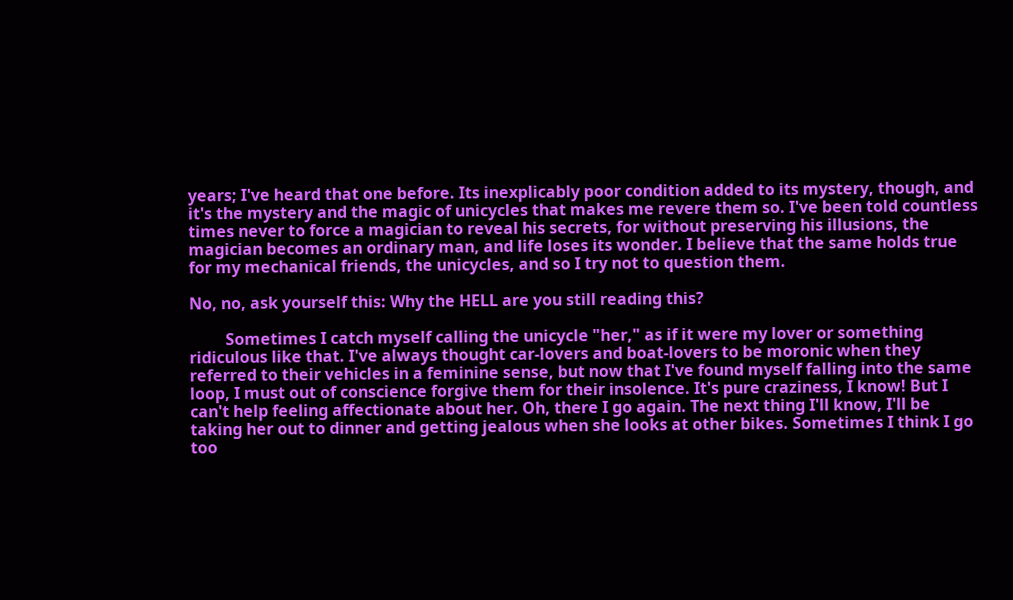years; I've heard that one before. Its inexplicably poor condition added to its mystery, though, and it's the mystery and the magic of unicycles that makes me revere them so. I've been told countless times never to force a magician to reveal his secrets, for without preserving his illusions, the magician becomes an ordinary man, and life loses its wonder. I believe that the same holds true for my mechanical friends, the unicycles, and so I try not to question them.

No, no, ask yourself this: Why the HELL are you still reading this?

         Sometimes I catch myself calling the unicycle "her," as if it were my lover or something ridiculous like that. I've always thought car-lovers and boat-lovers to be moronic when they referred to their vehicles in a feminine sense, but now that I've found myself falling into the same loop, I must out of conscience forgive them for their insolence. It's pure craziness, I know! But I can't help feeling affectionate about her. Oh, there I go again. The next thing I'll know, I'll be taking her out to dinner and getting jealous when she looks at other bikes. Sometimes I think I go too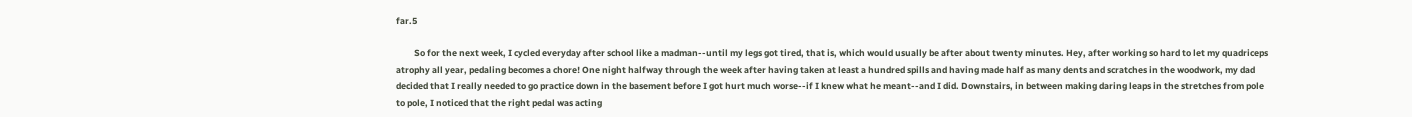far.5

         So for the next week, I cycled everyday after school like a madman--until my legs got tired, that is, which would usually be after about twenty minutes. Hey, after working so hard to let my quadriceps atrophy all year, pedaling becomes a chore! One night halfway through the week after having taken at least a hundred spills and having made half as many dents and scratches in the woodwork, my dad decided that I really needed to go practice down in the basement before I got hurt much worse--if I knew what he meant--and I did. Downstairs, in between making daring leaps in the stretches from pole to pole, I noticed that the right pedal was acting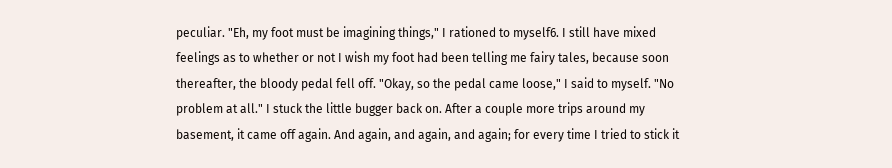peculiar. "Eh, my foot must be imagining things," I rationed to myself6. I still have mixed feelings as to whether or not I wish my foot had been telling me fairy tales, because soon thereafter, the bloody pedal fell off. "Okay, so the pedal came loose," I said to myself. "No problem at all." I stuck the little bugger back on. After a couple more trips around my basement, it came off again. And again, and again, and again; for every time I tried to stick it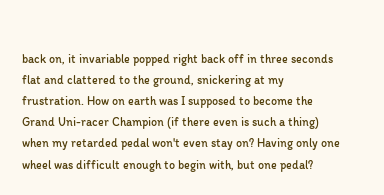back on, it invariable popped right back off in three seconds flat and clattered to the ground, snickering at my frustration. How on earth was I supposed to become the Grand Uni-racer Champion (if there even is such a thing) when my retarded pedal won't even stay on? Having only one wheel was difficult enough to begin with, but one pedal?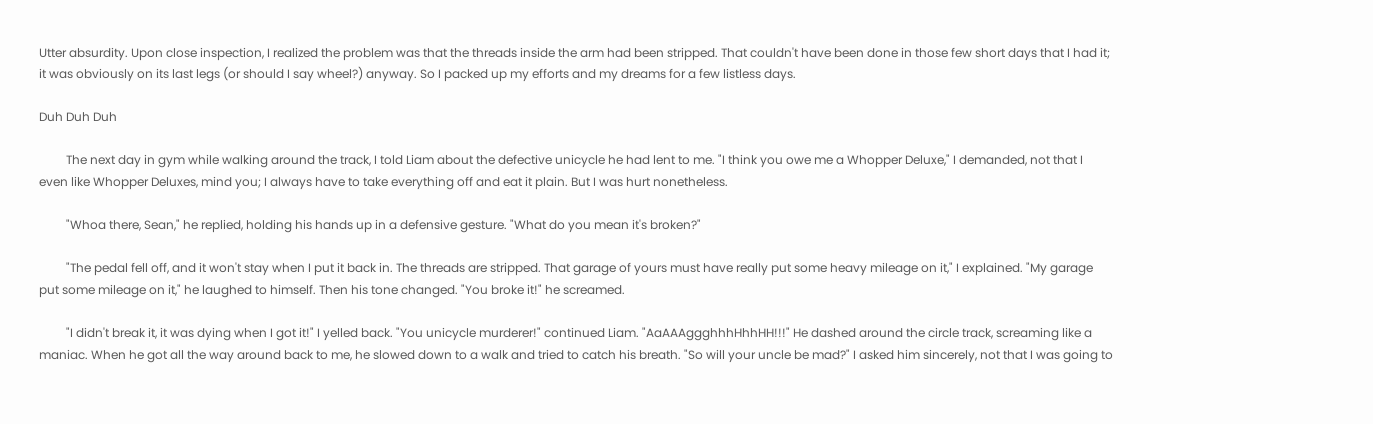Utter absurdity. Upon close inspection, I realized the problem was that the threads inside the arm had been stripped. That couldn't have been done in those few short days that I had it; it was obviously on its last legs (or should I say wheel?) anyway. So I packed up my efforts and my dreams for a few listless days.

Duh Duh Duh

         The next day in gym while walking around the track, I told Liam about the defective unicycle he had lent to me. "I think you owe me a Whopper Deluxe," I demanded, not that I even like Whopper Deluxes, mind you; I always have to take everything off and eat it plain. But I was hurt nonetheless.

         "Whoa there, Sean," he replied, holding his hands up in a defensive gesture. "What do you mean it's broken?"

         "The pedal fell off, and it won't stay when I put it back in. The threads are stripped. That garage of yours must have really put some heavy mileage on it," I explained. "My garage put some mileage on it," he laughed to himself. Then his tone changed. "You broke it!" he screamed.

         "I didn't break it, it was dying when I got it!" I yelled back. "You unicycle murderer!" continued Liam. "AaAAAggghhhHhhHH!!!" He dashed around the circle track, screaming like a maniac. When he got all the way around back to me, he slowed down to a walk and tried to catch his breath. "So will your uncle be mad?" I asked him sincerely, not that I was going to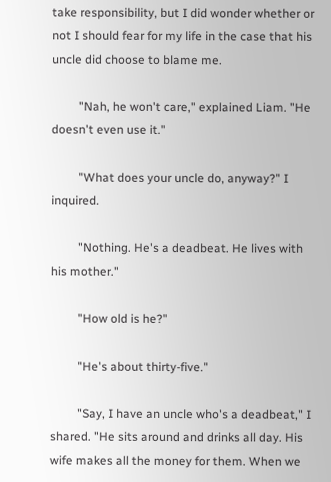take responsibility, but I did wonder whether or not I should fear for my life in the case that his uncle did choose to blame me.

         "Nah, he won't care," explained Liam. "He doesn't even use it."

         "What does your uncle do, anyway?" I inquired.

         "Nothing. He's a deadbeat. He lives with his mother."

         "How old is he?"

         "He's about thirty-five."

         "Say, I have an uncle who's a deadbeat," I shared. "He sits around and drinks all day. His wife makes all the money for them. When we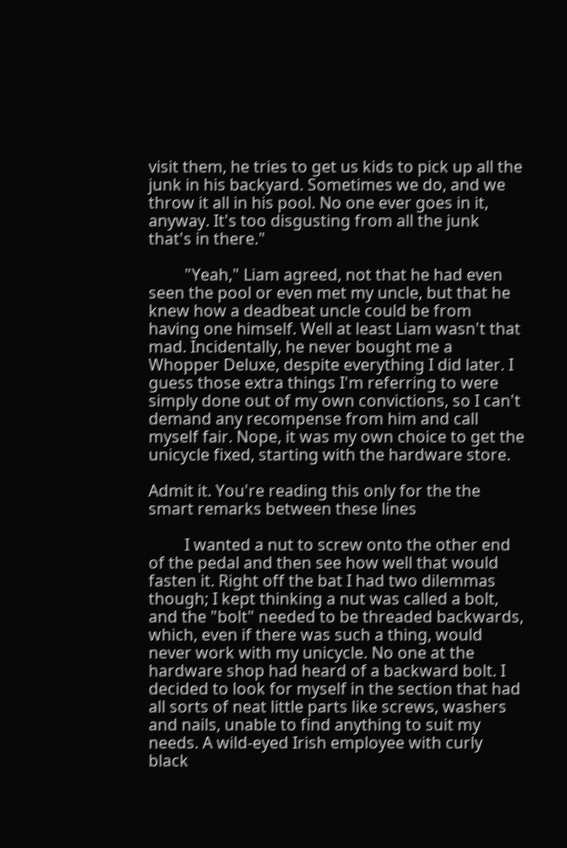visit them, he tries to get us kids to pick up all the junk in his backyard. Sometimes we do, and we throw it all in his pool. No one ever goes in it, anyway. It's too disgusting from all the junk that's in there."

         "Yeah," Liam agreed, not that he had even seen the pool or even met my uncle, but that he knew how a deadbeat uncle could be from having one himself. Well at least Liam wasn't that mad. Incidentally, he never bought me a Whopper Deluxe, despite everything I did later. I guess those extra things I'm referring to were simply done out of my own convictions, so I can't demand any recompense from him and call myself fair. Nope, it was my own choice to get the unicycle fixed, starting with the hardware store.

Admit it. You're reading this only for the the smart remarks between these lines

         I wanted a nut to screw onto the other end of the pedal and then see how well that would fasten it. Right off the bat I had two dilemmas though; I kept thinking a nut was called a bolt, and the "bolt" needed to be threaded backwards, which, even if there was such a thing, would never work with my unicycle. No one at the hardware shop had heard of a backward bolt. I decided to look for myself in the section that had all sorts of neat little parts like screws, washers and nails, unable to find anything to suit my needs. A wild-eyed Irish employee with curly black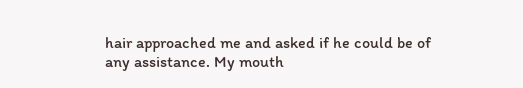hair approached me and asked if he could be of any assistance. My mouth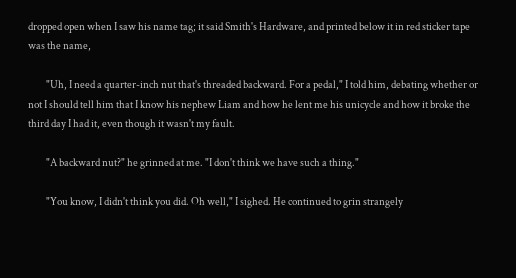dropped open when I saw his name tag; it said Smith's Hardware, and printed below it in red sticker tape was the name,

         "Uh, I need a quarter-inch nut that's threaded backward. For a pedal," I told him, debating whether or not I should tell him that I know his nephew Liam and how he lent me his unicycle and how it broke the third day I had it, even though it wasn't my fault.

         "A backward nut?" he grinned at me. "I don't think we have such a thing."

         "You know, I didn't think you did. Oh well," I sighed. He continued to grin strangely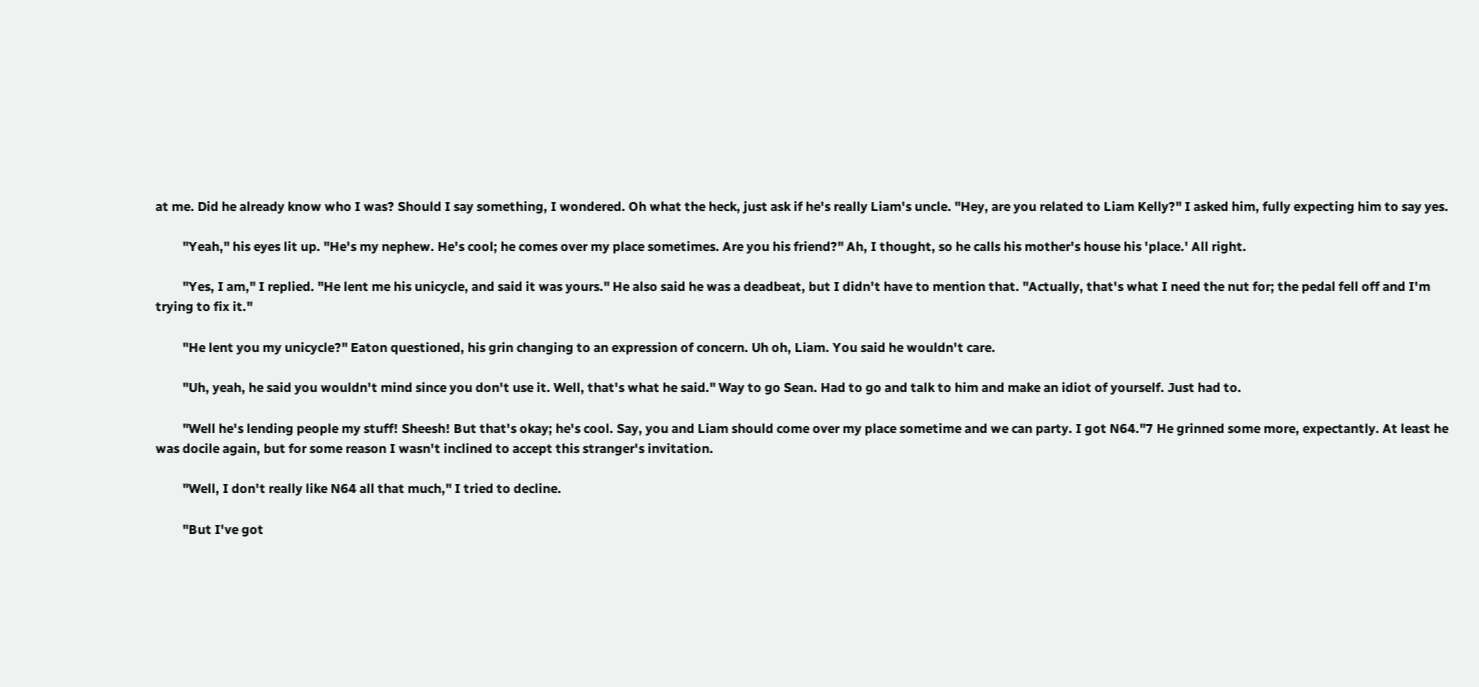at me. Did he already know who I was? Should I say something, I wondered. Oh what the heck, just ask if he's really Liam's uncle. "Hey, are you related to Liam Kelly?" I asked him, fully expecting him to say yes.

         "Yeah," his eyes lit up. "He's my nephew. He's cool; he comes over my place sometimes. Are you his friend?" Ah, I thought, so he calls his mother's house his 'place.' All right.

         "Yes, I am," I replied. "He lent me his unicycle, and said it was yours." He also said he was a deadbeat, but I didn't have to mention that. "Actually, that's what I need the nut for; the pedal fell off and I'm trying to fix it."

         "He lent you my unicycle?" Eaton questioned, his grin changing to an expression of concern. Uh oh, Liam. You said he wouldn't care.

         "Uh, yeah, he said you wouldn't mind since you don't use it. Well, that's what he said." Way to go Sean. Had to go and talk to him and make an idiot of yourself. Just had to.

         "Well he's lending people my stuff! Sheesh! But that's okay; he's cool. Say, you and Liam should come over my place sometime and we can party. I got N64."7 He grinned some more, expectantly. At least he was docile again, but for some reason I wasn't inclined to accept this stranger's invitation.

         "Well, I don't really like N64 all that much," I tried to decline.

         "But I've got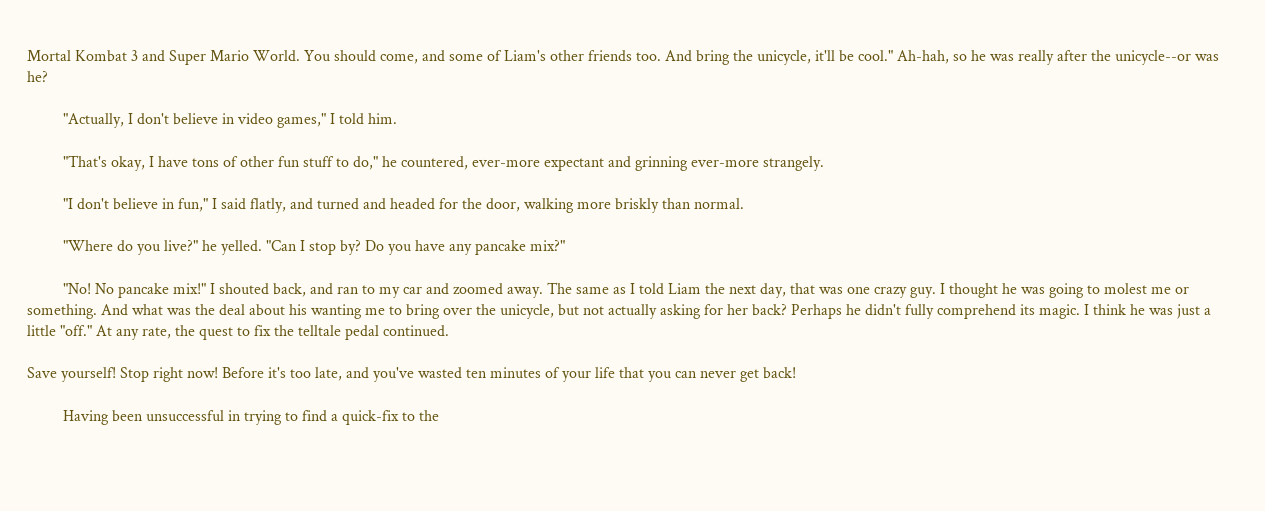Mortal Kombat 3 and Super Mario World. You should come, and some of Liam's other friends too. And bring the unicycle, it'll be cool." Ah-hah, so he was really after the unicycle--or was he?

         "Actually, I don't believe in video games," I told him.

         "That's okay, I have tons of other fun stuff to do," he countered, ever-more expectant and grinning ever-more strangely.

         "I don't believe in fun," I said flatly, and turned and headed for the door, walking more briskly than normal.

         "Where do you live?" he yelled. "Can I stop by? Do you have any pancake mix?"

         "No! No pancake mix!" I shouted back, and ran to my car and zoomed away. The same as I told Liam the next day, that was one crazy guy. I thought he was going to molest me or something. And what was the deal about his wanting me to bring over the unicycle, but not actually asking for her back? Perhaps he didn't fully comprehend its magic. I think he was just a little "off." At any rate, the quest to fix the telltale pedal continued.

Save yourself! Stop right now! Before it's too late, and you've wasted ten minutes of your life that you can never get back!

         Having been unsuccessful in trying to find a quick-fix to the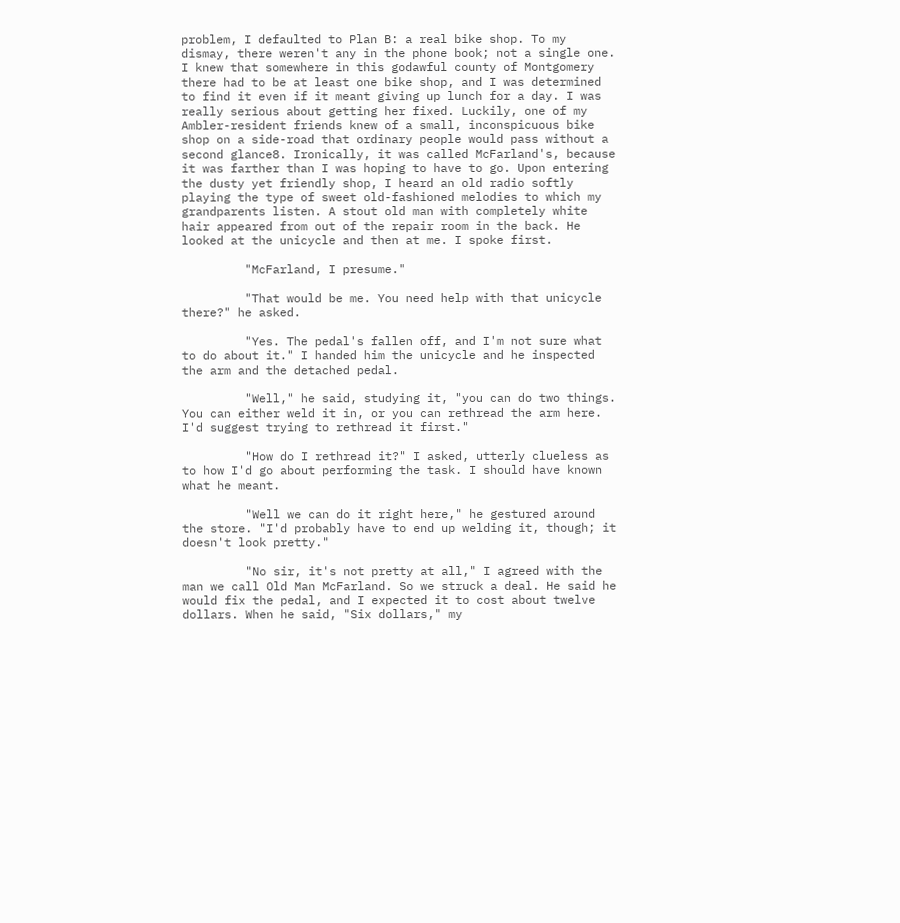problem, I defaulted to Plan B: a real bike shop. To my dismay, there weren't any in the phone book; not a single one. I knew that somewhere in this godawful county of Montgomery there had to be at least one bike shop, and I was determined to find it even if it meant giving up lunch for a day. I was really serious about getting her fixed. Luckily, one of my Ambler-resident friends knew of a small, inconspicuous bike shop on a side-road that ordinary people would pass without a second glance8. Ironically, it was called McFarland's, because it was farther than I was hoping to have to go. Upon entering the dusty yet friendly shop, I heard an old radio softly playing the type of sweet old-fashioned melodies to which my grandparents listen. A stout old man with completely white hair appeared from out of the repair room in the back. He looked at the unicycle and then at me. I spoke first.

         "McFarland, I presume."

         "That would be me. You need help with that unicycle there?" he asked.

         "Yes. The pedal's fallen off, and I'm not sure what to do about it." I handed him the unicycle and he inspected the arm and the detached pedal.

         "Well," he said, studying it, "you can do two things. You can either weld it in, or you can rethread the arm here. I'd suggest trying to rethread it first."

         "How do I rethread it?" I asked, utterly clueless as to how I'd go about performing the task. I should have known what he meant.

         "Well we can do it right here," he gestured around the store. "I'd probably have to end up welding it, though; it doesn't look pretty."

         "No sir, it's not pretty at all," I agreed with the man we call Old Man McFarland. So we struck a deal. He said he would fix the pedal, and I expected it to cost about twelve dollars. When he said, "Six dollars," my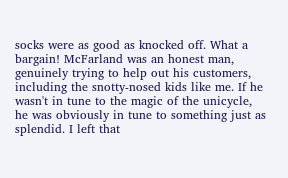socks were as good as knocked off. What a bargain! McFarland was an honest man, genuinely trying to help out his customers, including the snotty-nosed kids like me. If he wasn't in tune to the magic of the unicycle, he was obviously in tune to something just as splendid. I left that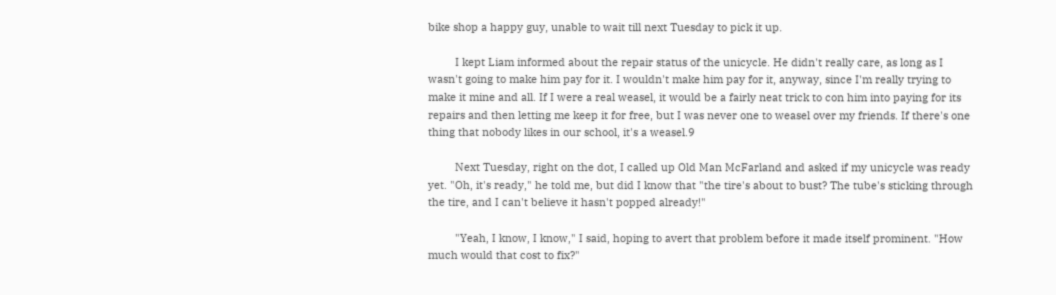bike shop a happy guy, unable to wait till next Tuesday to pick it up.

         I kept Liam informed about the repair status of the unicycle. He didn't really care, as long as I wasn't going to make him pay for it. I wouldn't make him pay for it, anyway, since I'm really trying to make it mine and all. If I were a real weasel, it would be a fairly neat trick to con him into paying for its repairs and then letting me keep it for free, but I was never one to weasel over my friends. If there's one thing that nobody likes in our school, it's a weasel.9

         Next Tuesday, right on the dot, I called up Old Man McFarland and asked if my unicycle was ready yet. "Oh, it's ready," he told me, but did I know that "the tire's about to bust? The tube's sticking through the tire, and I can't believe it hasn't popped already!"

         "Yeah, I know, I know," I said, hoping to avert that problem before it made itself prominent. "How much would that cost to fix?"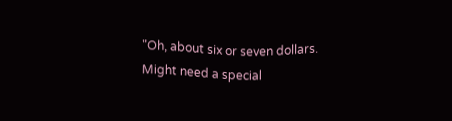"Oh, about six or seven dollars. Might need a special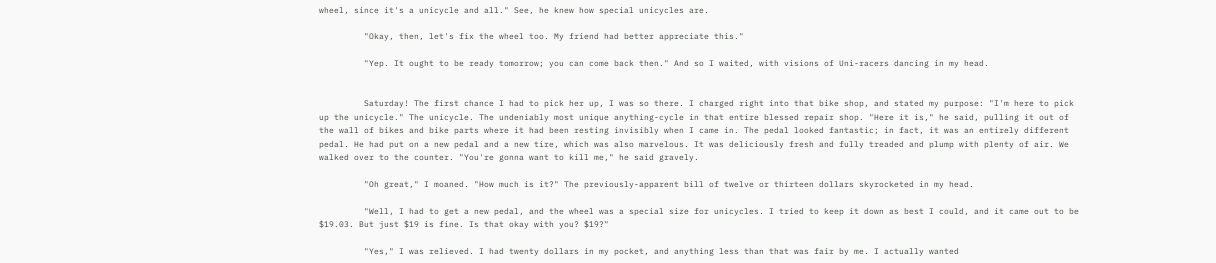wheel, since it's a unicycle and all." See, he knew how special unicycles are.

         "Okay, then, let's fix the wheel too. My friend had better appreciate this."

         "Yep. It ought to be ready tomorrow; you can come back then." And so I waited, with visions of Uni-racers dancing in my head.


         Saturday! The first chance I had to pick her up, I was so there. I charged right into that bike shop, and stated my purpose: "I'm here to pick up the unicycle." The unicycle. The undeniably most unique anything-cycle in that entire blessed repair shop. "Here it is," he said, pulling it out of the wall of bikes and bike parts where it had been resting invisibly when I came in. The pedal looked fantastic; in fact, it was an entirely different pedal. He had put on a new pedal and a new tire, which was also marvelous. It was deliciously fresh and fully treaded and plump with plenty of air. We walked over to the counter. "You're gonna want to kill me," he said gravely.

         "Oh great," I moaned. "How much is it?" The previously-apparent bill of twelve or thirteen dollars skyrocketed in my head.

         "Well, I had to get a new pedal, and the wheel was a special size for unicycles. I tried to keep it down as best I could, and it came out to be $19.03. But just $19 is fine. Is that okay with you? $19?"

         "Yes," I was relieved. I had twenty dollars in my pocket, and anything less than that was fair by me. I actually wanted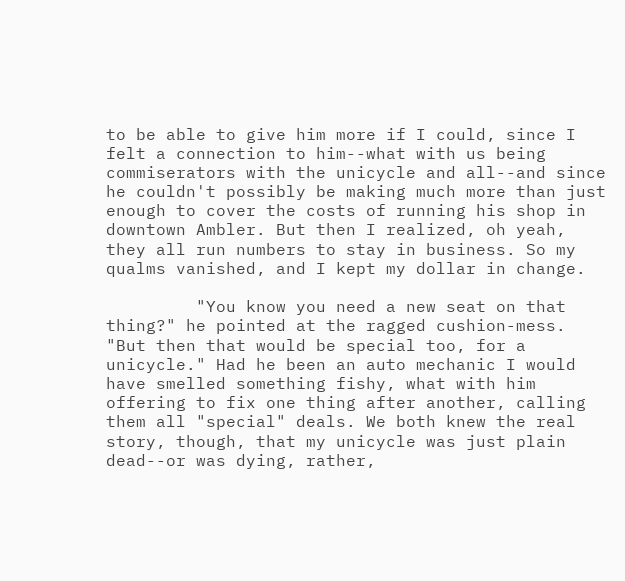to be able to give him more if I could, since I felt a connection to him--what with us being commiserators with the unicycle and all--and since he couldn't possibly be making much more than just enough to cover the costs of running his shop in downtown Ambler. But then I realized, oh yeah, they all run numbers to stay in business. So my qualms vanished, and I kept my dollar in change.

         "You know you need a new seat on that thing?" he pointed at the ragged cushion-mess. "But then that would be special too, for a unicycle." Had he been an auto mechanic I would have smelled something fishy, what with him offering to fix one thing after another, calling them all "special" deals. We both knew the real story, though, that my unicycle was just plain dead--or was dying, rather,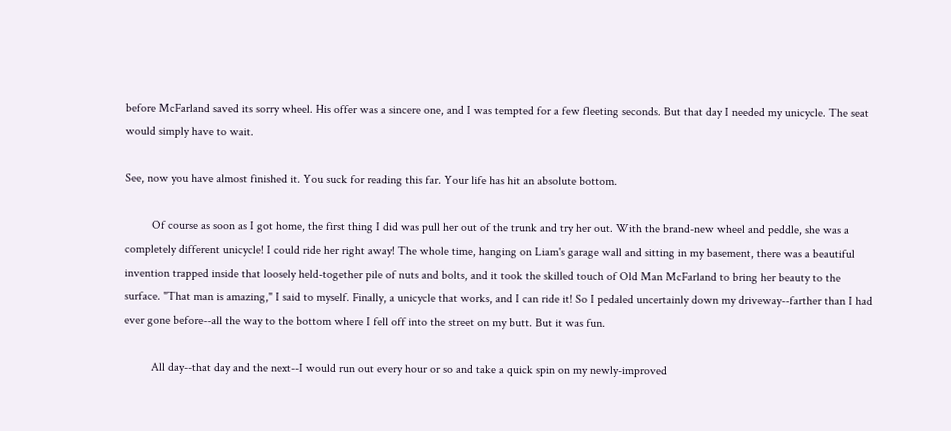before McFarland saved its sorry wheel. His offer was a sincere one, and I was tempted for a few fleeting seconds. But that day I needed my unicycle. The seat would simply have to wait.

See, now you have almost finished it. You suck for reading this far. Your life has hit an absolute bottom.

         Of course as soon as I got home, the first thing I did was pull her out of the trunk and try her out. With the brand-new wheel and peddle, she was a completely different unicycle! I could ride her right away! The whole time, hanging on Liam's garage wall and sitting in my basement, there was a beautiful invention trapped inside that loosely held-together pile of nuts and bolts, and it took the skilled touch of Old Man McFarland to bring her beauty to the surface. "That man is amazing," I said to myself. Finally, a unicycle that works, and I can ride it! So I pedaled uncertainly down my driveway--farther than I had ever gone before--all the way to the bottom where I fell off into the street on my butt. But it was fun.

         All day--that day and the next--I would run out every hour or so and take a quick spin on my newly-improved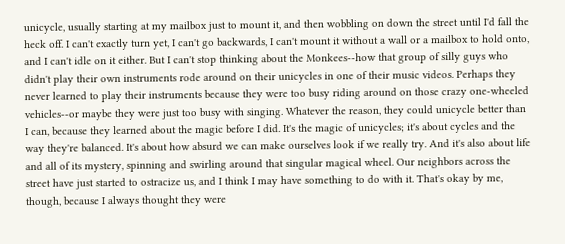unicycle, usually starting at my mailbox just to mount it, and then wobbling on down the street until I'd fall the heck off. I can't exactly turn yet, I can't go backwards, I can't mount it without a wall or a mailbox to hold onto, and I can't idle on it either. But I can't stop thinking about the Monkees--how that group of silly guys who didn't play their own instruments rode around on their unicycles in one of their music videos. Perhaps they never learned to play their instruments because they were too busy riding around on those crazy one-wheeled vehicles--or maybe they were just too busy with singing. Whatever the reason, they could unicycle better than I can, because they learned about the magic before I did. It's the magic of unicycles; it's about cycles and the way they're balanced. It's about how absurd we can make ourselves look if we really try. And it's also about life and all of its mystery, spinning and swirling around that singular magical wheel. Our neighbors across the street have just started to ostracize us, and I think I may have something to do with it. That's okay by me, though, because I always thought they were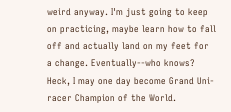weird anyway. I'm just going to keep on practicing, maybe learn how to fall off and actually land on my feet for a change. Eventually--who knows? Heck, I may one day become Grand Uni-racer Champion of the World.